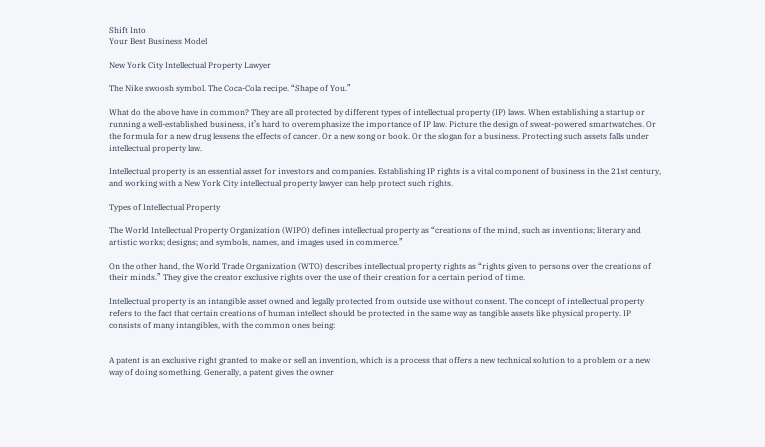Shift Into
Your Best Business Model

New York City Intellectual Property Lawyer

The Nike swoosh symbol. The Coca-Cola recipe. “Shape of You.”

What do the above have in common? They are all protected by different types of intellectual property (IP) laws. When establishing a startup or running a well-established business, it’s hard to overemphasize the importance of IP law. Picture the design of sweat-powered smartwatches. Or the formula for a new drug lessens the effects of cancer. Or a new song or book. Or the slogan for a business. Protecting such assets falls under intellectual property law.

Intellectual property is an essential asset for investors and companies. Establishing IP rights is a vital component of business in the 21st century, and working with a New York City intellectual property lawyer can help protect such rights.

Types of Intellectual Property

The World Intellectual Property Organization (WIPO) defines intellectual property as “creations of the mind, such as inventions; literary and artistic works; designs; and symbols, names, and images used in commerce.”

On the other hand, the World Trade Organization (WTO) describes intellectual property rights as “rights given to persons over the creations of their minds.” They give the creator exclusive rights over the use of their creation for a certain period of time.

Intellectual property is an intangible asset owned and legally protected from outside use without consent. The concept of intellectual property refers to the fact that certain creations of human intellect should be protected in the same way as tangible assets like physical property. IP consists of many intangibles, with the common ones being:


A patent is an exclusive right granted to make or sell an invention, which is a process that offers a new technical solution to a problem or a new way of doing something. Generally, a patent gives the owner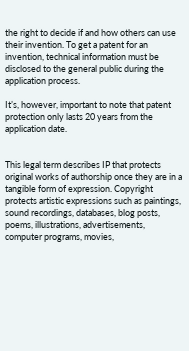the right to decide if and how others can use their invention. To get a patent for an invention, technical information must be disclosed to the general public during the application process.

It’s, however, important to note that patent protection only lasts 20 years from the application date.


This legal term describes IP that protects original works of authorship once they are in a tangible form of expression. Copyright protects artistic expressions such as paintings, sound recordings, databases, blog posts, poems, illustrations, advertisements, computer programs, movies,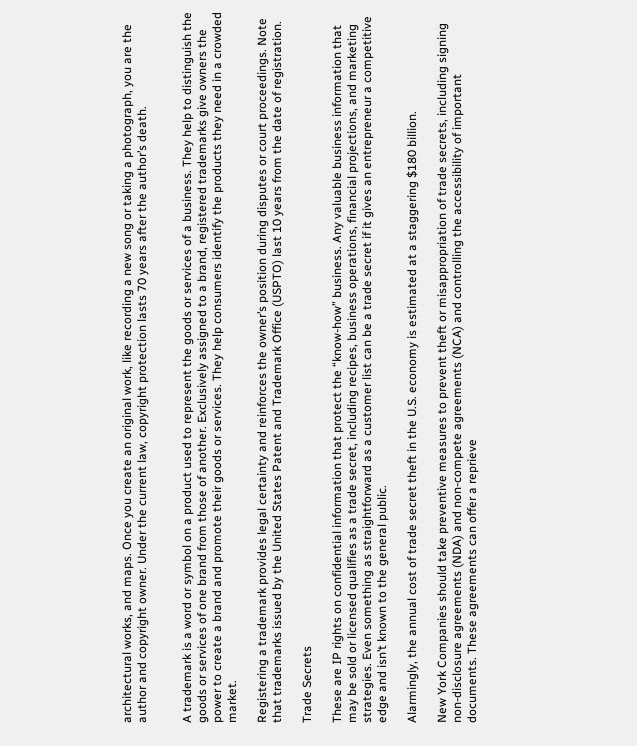architectural works, and maps. Once you create an original work, like recording a new song or taking a photograph, you are the author and copyright owner. Under the current law, copyright protection lasts 70 years after the author’s death.


A trademark is a word or symbol on a product used to represent the goods or services of a business. They help to distinguish the goods or services of one brand from those of another. Exclusively assigned to a brand, registered trademarks give owners the power to create a brand and promote their goods or services. They help consumers identify the products they need in a crowded market.

Registering a trademark provides legal certainty and reinforces the owner’s position during disputes or court proceedings. Note that trademarks issued by the United States Patent and Trademark Office (USPTO) last 10 years from the date of registration.

Trade Secrets

These are IP rights on confidential information that protect the “know-how” business. Any valuable business information that may be sold or licensed qualifies as a trade secret, including recipes, business operations, financial projections, and marketing strategies. Even something as straightforward as a customer list can be a trade secret if it gives an entrepreneur a competitive edge and isn’t known to the general public.

Alarmingly, the annual cost of trade secret theft in the U.S. economy is estimated at a staggering $180 billion.

New York Companies should take preventive measures to prevent theft or misappropriation of trade secrets, including signing non-disclosure agreements (NDA) and non-compete agreements (NCA) and controlling the accessibility of important documents. These agreements can offer a reprieve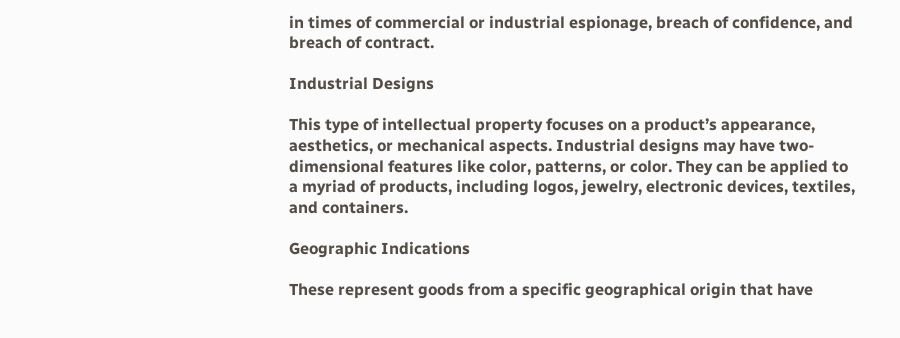in times of commercial or industrial espionage, breach of confidence, and breach of contract.

Industrial Designs

This type of intellectual property focuses on a product’s appearance, aesthetics, or mechanical aspects. Industrial designs may have two-dimensional features like color, patterns, or color. They can be applied to a myriad of products, including logos, jewelry, electronic devices, textiles, and containers.

Geographic Indications

These represent goods from a specific geographical origin that have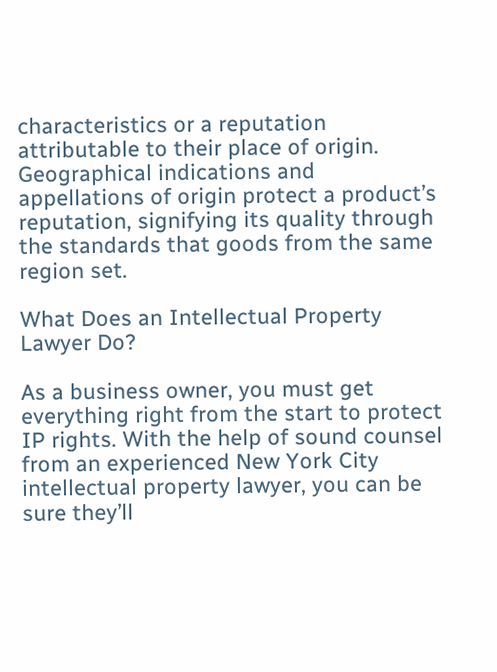characteristics or a reputation attributable to their place of origin. Geographical indications and appellations of origin protect a product’s reputation, signifying its quality through the standards that goods from the same region set.

What Does an Intellectual Property Lawyer Do?

As a business owner, you must get everything right from the start to protect IP rights. With the help of sound counsel from an experienced New York City intellectual property lawyer, you can be sure they’ll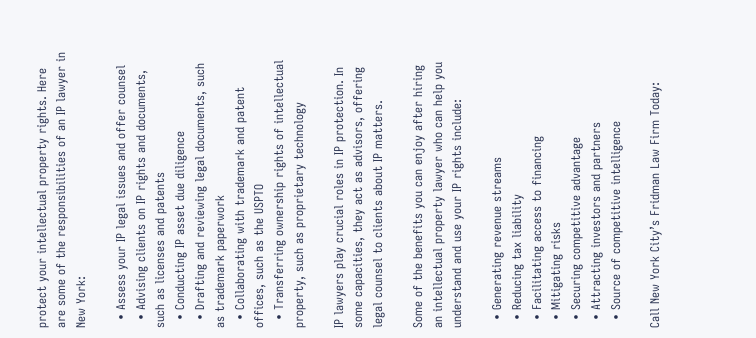protect your intellectual property rights. Here are some of the responsibilities of an IP lawyer in New York:

  • Assess your IP legal issues and offer counsel
  • Advising clients on IP rights and documents, such as licenses and patents
  • Conducting IP asset due diligence
  • Drafting and reviewing legal documents, such as trademark paperwork
  • Collaborating with trademark and patent offices, such as the USPTO
  • Transferring ownership rights of intellectual property, such as proprietary technology

IP lawyers play crucial roles in IP protection. In some capacities, they act as advisors, offering legal counsel to clients about IP matters.

Some of the benefits you can enjoy after hiring an intellectual property lawyer who can help you understand and use your IP rights include:

  • Generating revenue streams
  • Reducing tax liability
  • Facilitating access to financing
  • Mitigating risks
  • Securing competitive advantage
  • Attracting investors and partners
  • Source of competitive intelligence

Call New York City’s Fridman Law Firm Today: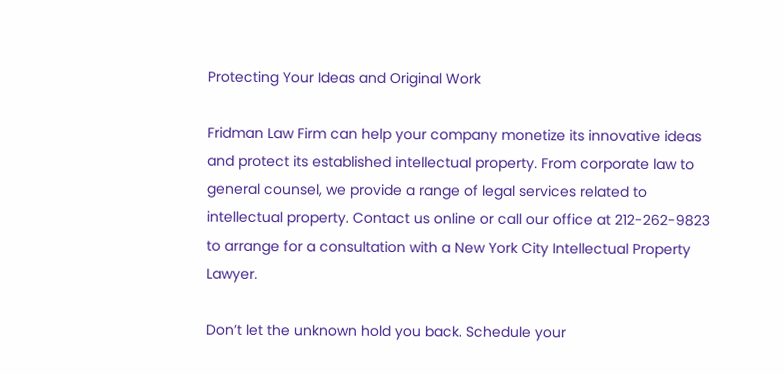Protecting Your Ideas and Original Work

Fridman Law Firm can help your company monetize its innovative ideas and protect its established intellectual property. From corporate law to general counsel, we provide a range of legal services related to intellectual property. Contact us online or call our office at 212-262-9823 to arrange for a consultation with a New York City Intellectual Property Lawyer.

Don’t let the unknown hold you back. Schedule your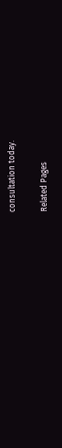consultation today.

Related Pages